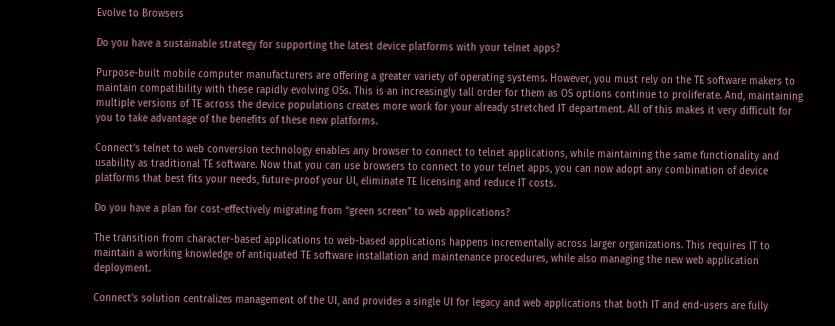Evolve to Browsers

Do you have a sustainable strategy for supporting the latest device platforms with your telnet apps?

Purpose-built mobile computer manufacturers are offering a greater variety of operating systems. However, you must rely on the TE software makers to maintain compatibility with these rapidly evolving OSs. This is an increasingly tall order for them as OS options continue to proliferate. And, maintaining multiple versions of TE across the device populations creates more work for your already stretched IT department. All of this makes it very difficult for you to take advantage of the benefits of these new platforms.

Connect’s telnet to web conversion technology enables any browser to connect to telnet applications, while maintaining the same functionality and usability as traditional TE software. Now that you can use browsers to connect to your telnet apps, you can now adopt any combination of device platforms that best fits your needs, future-proof your UI, eliminate TE licensing and reduce IT costs.

Do you have a plan for cost-effectively migrating from “green screen” to web applications?

The transition from character-based applications to web-based applications happens incrementally across larger organizations. This requires IT to maintain a working knowledge of antiquated TE software installation and maintenance procedures, while also managing the new web application deployment.

Connect’s solution centralizes management of the UI, and provides a single UI for legacy and web applications that both IT and end-users are fully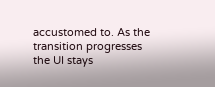accustomed to. As the transition progresses the UI stays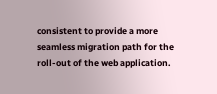consistent to provide a more seamless migration path for the roll-out of the web application.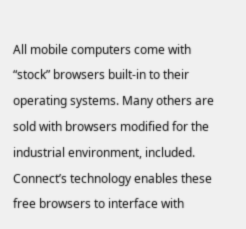All mobile computers come with “stock” browsers built-in to their operating systems. Many others are sold with browsers modified for the industrial environment, included. Connect’s technology enables these free browsers to interface with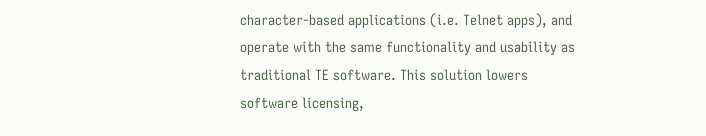character-based applications (i.e. Telnet apps), and operate with the same functionality and usability as traditional TE software. This solution lowers software licensing,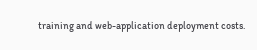training and web-application deployment costs.